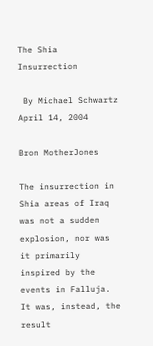The Shia Insurrection

 By Michael Schwartz April 14, 2004

Bron MotherJones

The insurrection in Shia areas of Iraq was not a sudden explosion, nor was it primarily inspired by the events in Falluja. It was, instead, the result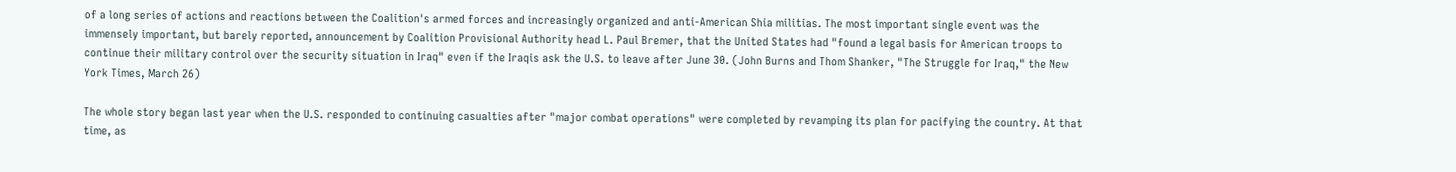of a long series of actions and reactions between the Coalition's armed forces and increasingly organized and anti-American Shia militias. The most important single event was the immensely important, but barely reported, announcement by Coalition Provisional Authority head L. Paul Bremer, that the United States had "found a legal basis for American troops to continue their military control over the security situation in Iraq" even if the Iraqis ask the U.S. to leave after June 30. (John Burns and Thom Shanker, "The Struggle for Iraq," the New York Times, March 26)

The whole story began last year when the U.S. responded to continuing casualties after "major combat operations" were completed by revamping its plan for pacifying the country. At that time, as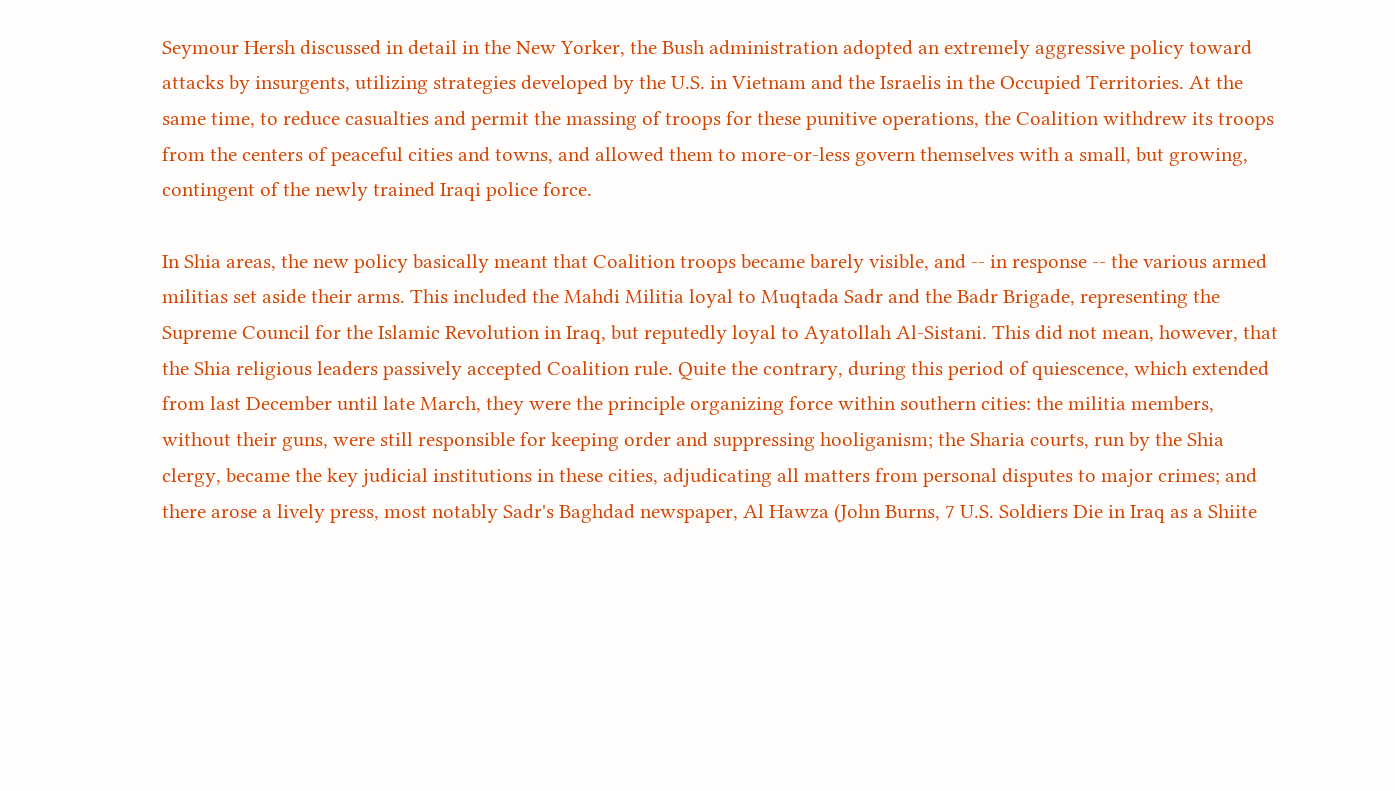Seymour Hersh discussed in detail in the New Yorker, the Bush administration adopted an extremely aggressive policy toward attacks by insurgents, utilizing strategies developed by the U.S. in Vietnam and the Israelis in the Occupied Territories. At the same time, to reduce casualties and permit the massing of troops for these punitive operations, the Coalition withdrew its troops from the centers of peaceful cities and towns, and allowed them to more-or-less govern themselves with a small, but growing, contingent of the newly trained Iraqi police force.

In Shia areas, the new policy basically meant that Coalition troops became barely visible, and -- in response -- the various armed militias set aside their arms. This included the Mahdi Militia loyal to Muqtada Sadr and the Badr Brigade, representing the Supreme Council for the Islamic Revolution in Iraq, but reputedly loyal to Ayatollah Al-Sistani. This did not mean, however, that the Shia religious leaders passively accepted Coalition rule. Quite the contrary, during this period of quiescence, which extended from last December until late March, they were the principle organizing force within southern cities: the militia members, without their guns, were still responsible for keeping order and suppressing hooliganism; the Sharia courts, run by the Shia clergy, became the key judicial institutions in these cities, adjudicating all matters from personal disputes to major crimes; and there arose a lively press, most notably Sadr's Baghdad newspaper, Al Hawza (John Burns, 7 U.S. Soldiers Die in Iraq as a Shiite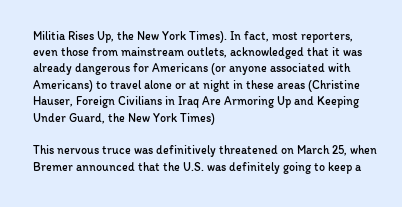Militia Rises Up, the New York Times). In fact, most reporters, even those from mainstream outlets, acknowledged that it was already dangerous for Americans (or anyone associated with Americans) to travel alone or at night in these areas (Christine Hauser, Foreign Civilians in Iraq Are Armoring Up and Keeping Under Guard, the New York Times)

This nervous truce was definitively threatened on March 25, when Bremer announced that the U.S. was definitely going to keep a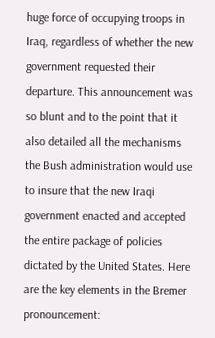huge force of occupying troops in Iraq, regardless of whether the new government requested their departure. This announcement was so blunt and to the point that it also detailed all the mechanisms the Bush administration would use to insure that the new Iraqi government enacted and accepted the entire package of policies dictated by the United States. Here are the key elements in the Bremer pronouncement: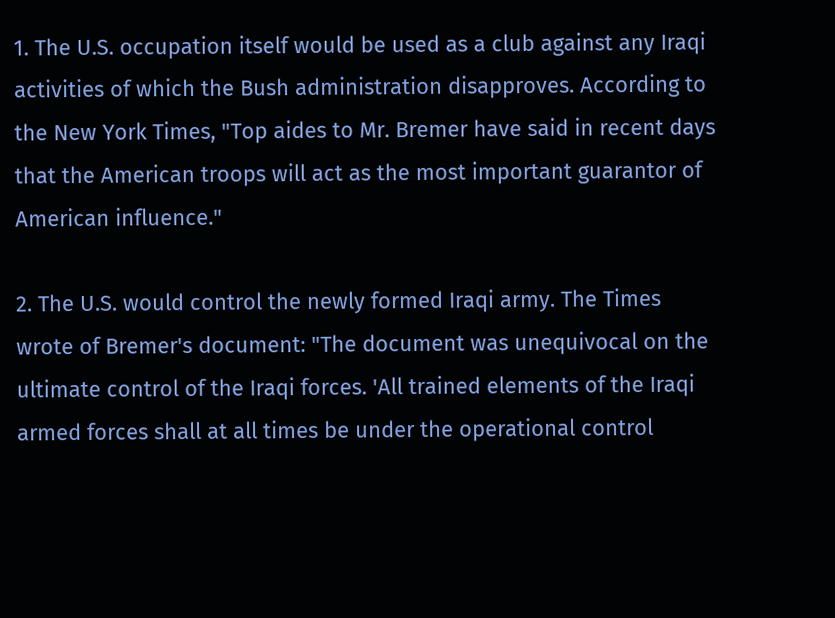1. The U.S. occupation itself would be used as a club against any Iraqi activities of which the Bush administration disapproves. According to the New York Times, "Top aides to Mr. Bremer have said in recent days that the American troops will act as the most important guarantor of American influence."

2. The U.S. would control the newly formed Iraqi army. The Times wrote of Bremer's document: "The document was unequivocal on the ultimate control of the Iraqi forces. 'All trained elements of the Iraqi armed forces shall at all times be under the operational control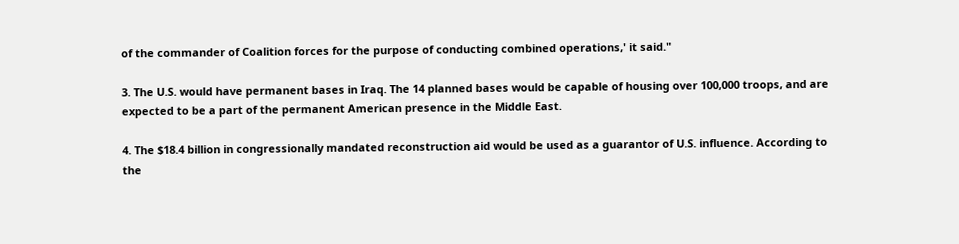of the commander of Coalition forces for the purpose of conducting combined operations,' it said."

3. The U.S. would have permanent bases in Iraq. The 14 planned bases would be capable of housing over 100,000 troops, and are expected to be a part of the permanent American presence in the Middle East.

4. The $18.4 billion in congressionally mandated reconstruction aid would be used as a guarantor of U.S. influence. According to the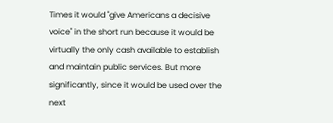Times it would "give Americans a decisive voice" in the short run because it would be virtually the only cash available to establish and maintain public services. But more significantly, since it would be used over the next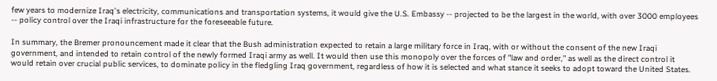few years to modernize Iraq's electricity, communications and transportation systems, it would give the U.S. Embassy -- projected to be the largest in the world, with over 3000 employees -- policy control over the Iraqi infrastructure for the foreseeable future.

In summary, the Bremer pronouncement made it clear that the Bush administration expected to retain a large military force in Iraq, with or without the consent of the new Iraqi government, and intended to retain control of the newly formed Iraqi army as well. It would then use this monopoly over the forces of "law and order," as well as the direct control it would retain over crucial public services, to dominate policy in the fledgling Iraq government, regardless of how it is selected and what stance it seeks to adopt toward the United States.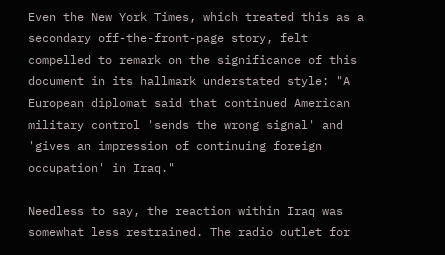Even the New York Times, which treated this as a secondary off-the-front-page story, felt compelled to remark on the significance of this document in its hallmark understated style: "A European diplomat said that continued American military control 'sends the wrong signal' and 'gives an impression of continuing foreign occupation' in Iraq."

Needless to say, the reaction within Iraq was somewhat less restrained. The radio outlet for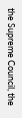the Supreme Council, the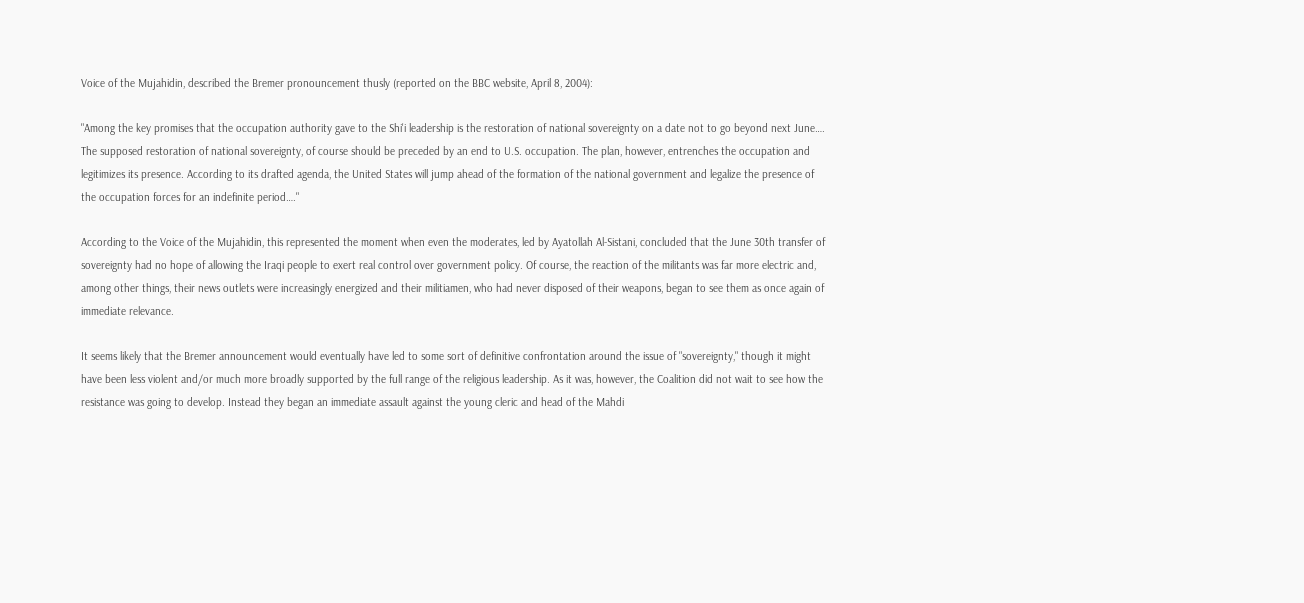Voice of the Mujahidin, described the Bremer pronouncement thusly (reported on the BBC website, April 8, 2004):

"Among the key promises that the occupation authority gave to the Shi'i leadership is the restoration of national sovereignty on a date not to go beyond next June…. The supposed restoration of national sovereignty, of course should be preceded by an end to U.S. occupation. The plan, however, entrenches the occupation and legitimizes its presence. According to its drafted agenda, the United States will jump ahead of the formation of the national government and legalize the presence of the occupation forces for an indefinite period…."

According to the Voice of the Mujahidin, this represented the moment when even the moderates, led by Ayatollah Al-Sistani, concluded that the June 30th transfer of sovereignty had no hope of allowing the Iraqi people to exert real control over government policy. Of course, the reaction of the militants was far more electric and, among other things, their news outlets were increasingly energized and their militiamen, who had never disposed of their weapons, began to see them as once again of immediate relevance.

It seems likely that the Bremer announcement would eventually have led to some sort of definitive confrontation around the issue of "sovereignty," though it might have been less violent and/or much more broadly supported by the full range of the religious leadership. As it was, however, the Coalition did not wait to see how the resistance was going to develop. Instead they began an immediate assault against the young cleric and head of the Mahdi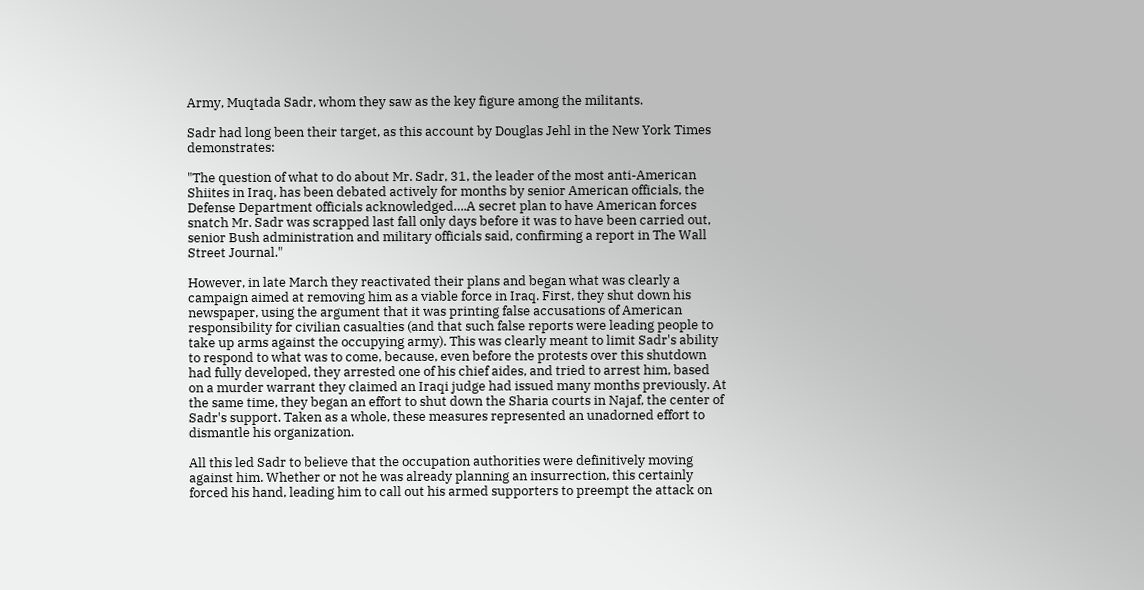Army, Muqtada Sadr, whom they saw as the key figure among the militants.

Sadr had long been their target, as this account by Douglas Jehl in the New York Times demonstrates:

"The question of what to do about Mr. Sadr, 31, the leader of the most anti-American Shiites in Iraq, has been debated actively for months by senior American officials, the Defense Department officials acknowledged….A secret plan to have American forces snatch Mr. Sadr was scrapped last fall only days before it was to have been carried out, senior Bush administration and military officials said, confirming a report in The Wall Street Journal."

However, in late March they reactivated their plans and began what was clearly a campaign aimed at removing him as a viable force in Iraq. First, they shut down his newspaper, using the argument that it was printing false accusations of American responsibility for civilian casualties (and that such false reports were leading people to take up arms against the occupying army). This was clearly meant to limit Sadr's ability to respond to what was to come, because, even before the protests over this shutdown had fully developed, they arrested one of his chief aides, and tried to arrest him, based on a murder warrant they claimed an Iraqi judge had issued many months previously. At the same time, they began an effort to shut down the Sharia courts in Najaf, the center of Sadr's support. Taken as a whole, these measures represented an unadorned effort to dismantle his organization.

All this led Sadr to believe that the occupation authorities were definitively moving against him. Whether or not he was already planning an insurrection, this certainly forced his hand, leading him to call out his armed supporters to preempt the attack on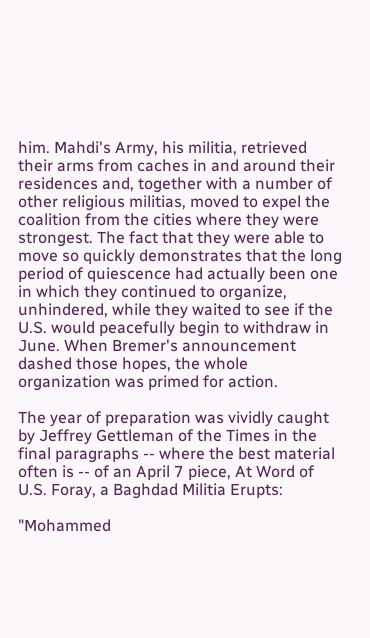him. Mahdi's Army, his militia, retrieved their arms from caches in and around their residences and, together with a number of other religious militias, moved to expel the coalition from the cities where they were strongest. The fact that they were able to move so quickly demonstrates that the long period of quiescence had actually been one in which they continued to organize, unhindered, while they waited to see if the U.S. would peacefully begin to withdraw in June. When Bremer's announcement dashed those hopes, the whole organization was primed for action.

The year of preparation was vividly caught by Jeffrey Gettleman of the Times in the final paragraphs -- where the best material often is -- of an April 7 piece, At Word of U.S. Foray, a Baghdad Militia Erupts:

"Mohammed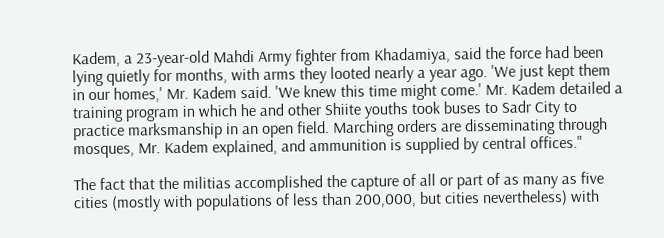Kadem, a 23-year-old Mahdi Army fighter from Khadamiya, said the force had been lying quietly for months, with arms they looted nearly a year ago. 'We just kept them in our homes,' Mr. Kadem said. 'We knew this time might come.' Mr. Kadem detailed a training program in which he and other Shiite youths took buses to Sadr City to practice marksmanship in an open field. Marching orders are disseminating through mosques, Mr. Kadem explained, and ammunition is supplied by central offices."

The fact that the militias accomplished the capture of all or part of as many as five cities (mostly with populations of less than 200,000, but cities nevertheless) with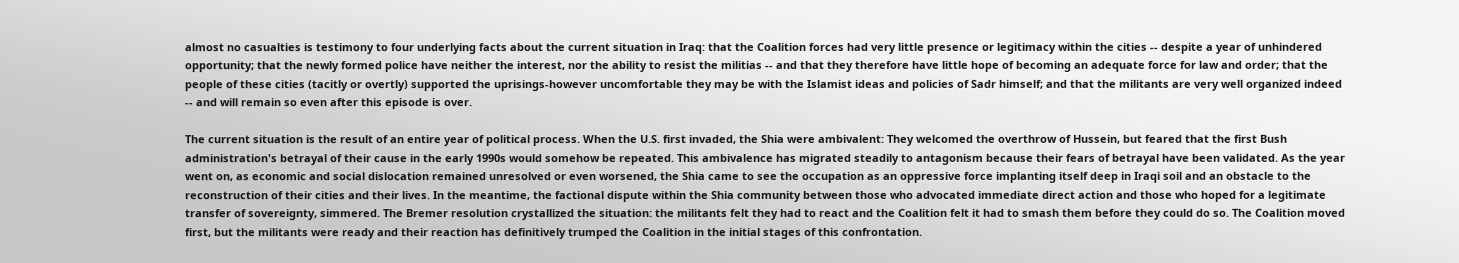almost no casualties is testimony to four underlying facts about the current situation in Iraq: that the Coalition forces had very little presence or legitimacy within the cities -- despite a year of unhindered opportunity; that the newly formed police have neither the interest, nor the ability to resist the militias -- and that they therefore have little hope of becoming an adequate force for law and order; that the people of these cities (tacitly or overtly) supported the uprisings-however uncomfortable they may be with the Islamist ideas and policies of Sadr himself; and that the militants are very well organized indeed -- and will remain so even after this episode is over.

The current situation is the result of an entire year of political process. When the U.S. first invaded, the Shia were ambivalent: They welcomed the overthrow of Hussein, but feared that the first Bush administration's betrayal of their cause in the early 1990s would somehow be repeated. This ambivalence has migrated steadily to antagonism because their fears of betrayal have been validated. As the year went on, as economic and social dislocation remained unresolved or even worsened, the Shia came to see the occupation as an oppressive force implanting itself deep in Iraqi soil and an obstacle to the reconstruction of their cities and their lives. In the meantime, the factional dispute within the Shia community between those who advocated immediate direct action and those who hoped for a legitimate transfer of sovereignty, simmered. The Bremer resolution crystallized the situation: the militants felt they had to react and the Coalition felt it had to smash them before they could do so. The Coalition moved first, but the militants were ready and their reaction has definitively trumped the Coalition in the initial stages of this confrontation.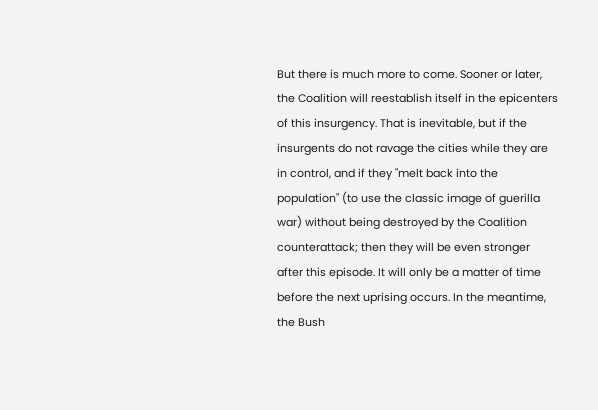But there is much more to come. Sooner or later, the Coalition will reestablish itself in the epicenters of this insurgency. That is inevitable, but if the insurgents do not ravage the cities while they are in control, and if they "melt back into the population" (to use the classic image of guerilla war) without being destroyed by the Coalition counterattack; then they will be even stronger after this episode. It will only be a matter of time before the next uprising occurs. In the meantime, the Bush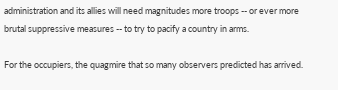administration and its allies will need magnitudes more troops -- or ever more brutal suppressive measures -- to try to pacify a country in arms.

For the occupiers, the quagmire that so many observers predicted has arrived.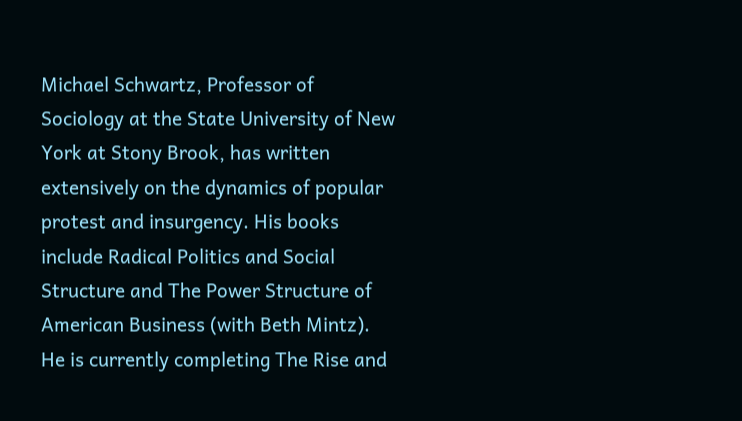Michael Schwartz, Professor of Sociology at the State University of New York at Stony Brook, has written extensively on the dynamics of popular protest and insurgency. His books include Radical Politics and Social Structure and The Power Structure of American Business (with Beth Mintz). He is currently completing The Rise and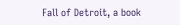Fall of Detroit, a book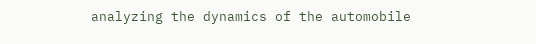analyzing the dynamics of the automobile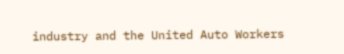industry and the United Auto Workers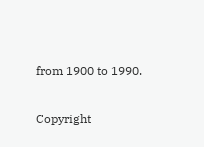from 1900 to 1990.

Copyright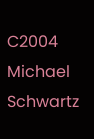C2004 Michael Schwartz